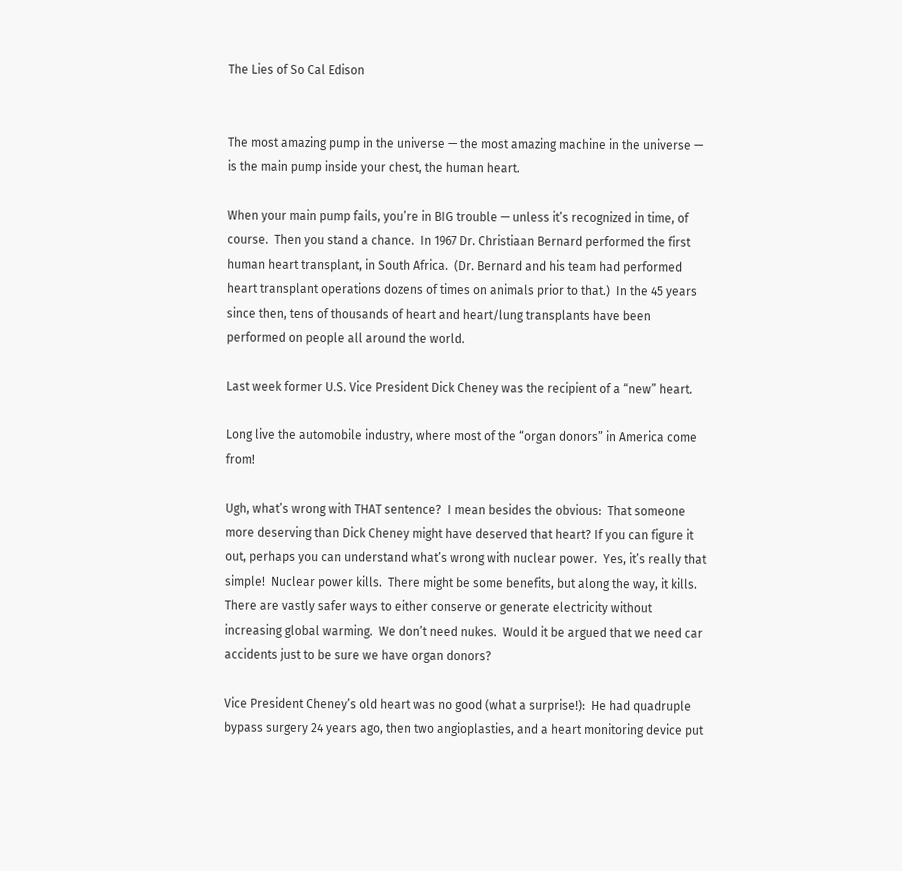The Lies of So Cal Edison


The most amazing pump in the universe — the most amazing machine in the universe — is the main pump inside your chest, the human heart.

When your main pump fails, you’re in BIG trouble — unless it’s recognized in time, of course.  Then you stand a chance.  In 1967 Dr. Christiaan Bernard performed the first human heart transplant, in South Africa.  (Dr. Bernard and his team had performed heart transplant operations dozens of times on animals prior to that.)  In the 45 years since then, tens of thousands of heart and heart/lung transplants have been performed on people all around the world.

Last week former U.S. Vice President Dick Cheney was the recipient of a “new” heart.

Long live the automobile industry, where most of the “organ donors” in America come from!

Ugh, what’s wrong with THAT sentence?  I mean besides the obvious:  That someone more deserving than Dick Cheney might have deserved that heart? If you can figure it out, perhaps you can understand what’s wrong with nuclear power.  Yes, it’s really that simple!  Nuclear power kills.  There might be some benefits, but along the way, it kills.  There are vastly safer ways to either conserve or generate electricity without increasing global warming.  We don’t need nukes.  Would it be argued that we need car accidents just to be sure we have organ donors?

Vice President Cheney’s old heart was no good (what a surprise!):  He had quadruple bypass surgery 24 years ago, then two angioplasties, and a heart monitoring device put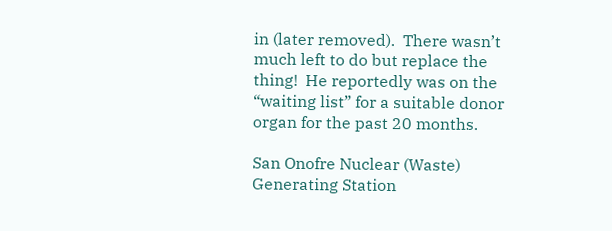in (later removed).  There wasn’t much left to do but replace the thing!  He reportedly was on the “waiting list” for a suitable donor organ for the past 20 months.

San Onofre Nuclear (Waste) Generating Station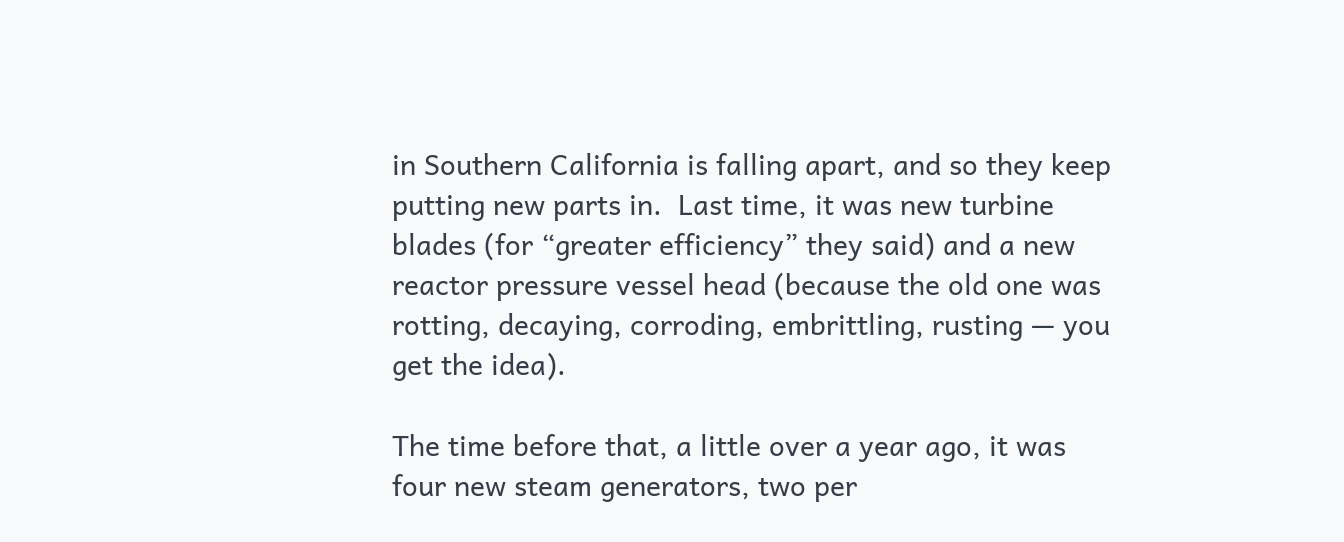in Southern California is falling apart, and so they keep putting new parts in.  Last time, it was new turbine blades (for “greater efficiency” they said) and a new reactor pressure vessel head (because the old one was rotting, decaying, corroding, embrittling, rusting — you get the idea).

The time before that, a little over a year ago, it was four new steam generators, two per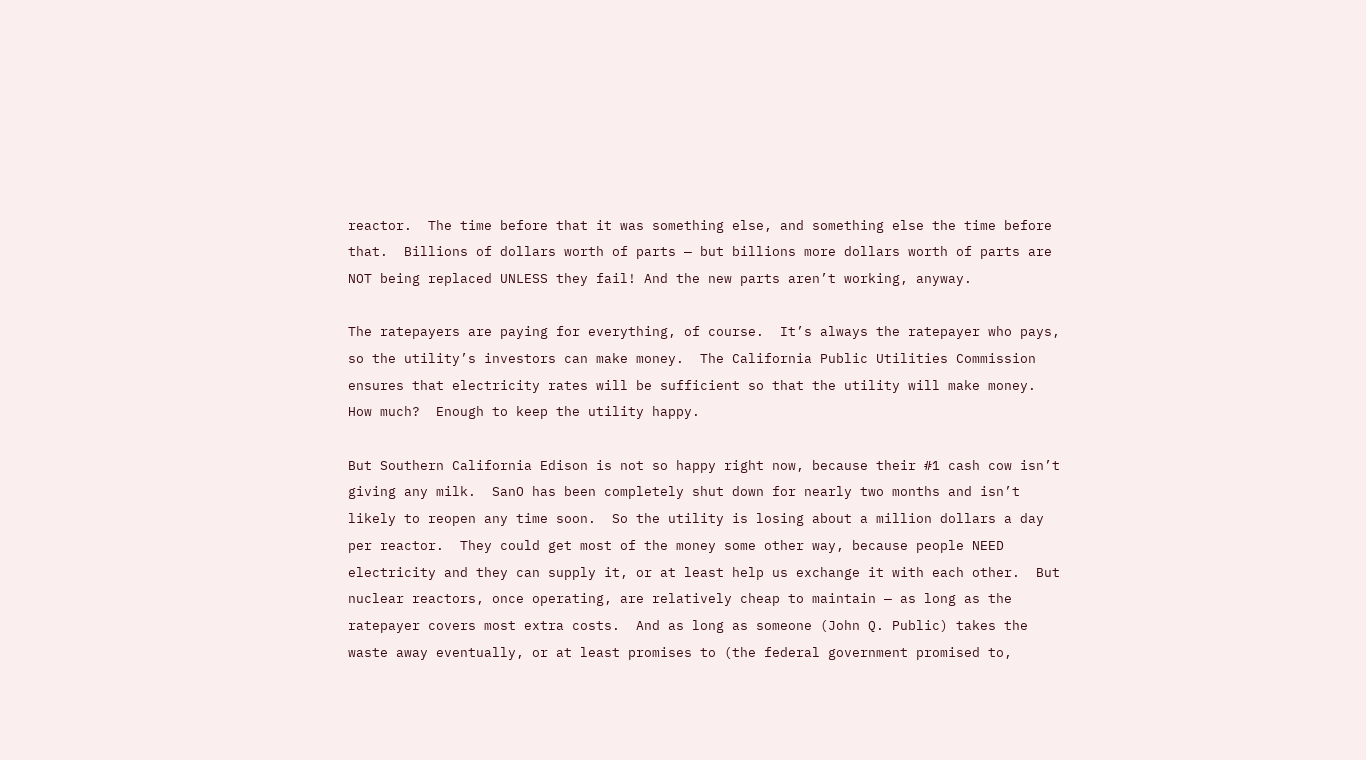reactor.  The time before that it was something else, and something else the time before that.  Billions of dollars worth of parts — but billions more dollars worth of parts are NOT being replaced UNLESS they fail! And the new parts aren’t working, anyway.

The ratepayers are paying for everything, of course.  It’s always the ratepayer who pays, so the utility’s investors can make money.  The California Public Utilities Commission ensures that electricity rates will be sufficient so that the utility will make money.  How much?  Enough to keep the utility happy.

But Southern California Edison is not so happy right now, because their #1 cash cow isn’t giving any milk.  SanO has been completely shut down for nearly two months and isn’t likely to reopen any time soon.  So the utility is losing about a million dollars a day per reactor.  They could get most of the money some other way, because people NEED electricity and they can supply it, or at least help us exchange it with each other.  But nuclear reactors, once operating, are relatively cheap to maintain — as long as the ratepayer covers most extra costs.  And as long as someone (John Q. Public) takes the waste away eventually, or at least promises to (the federal government promised to,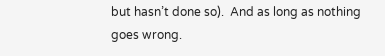but hasn’t done so).  And as long as nothing goes wrong.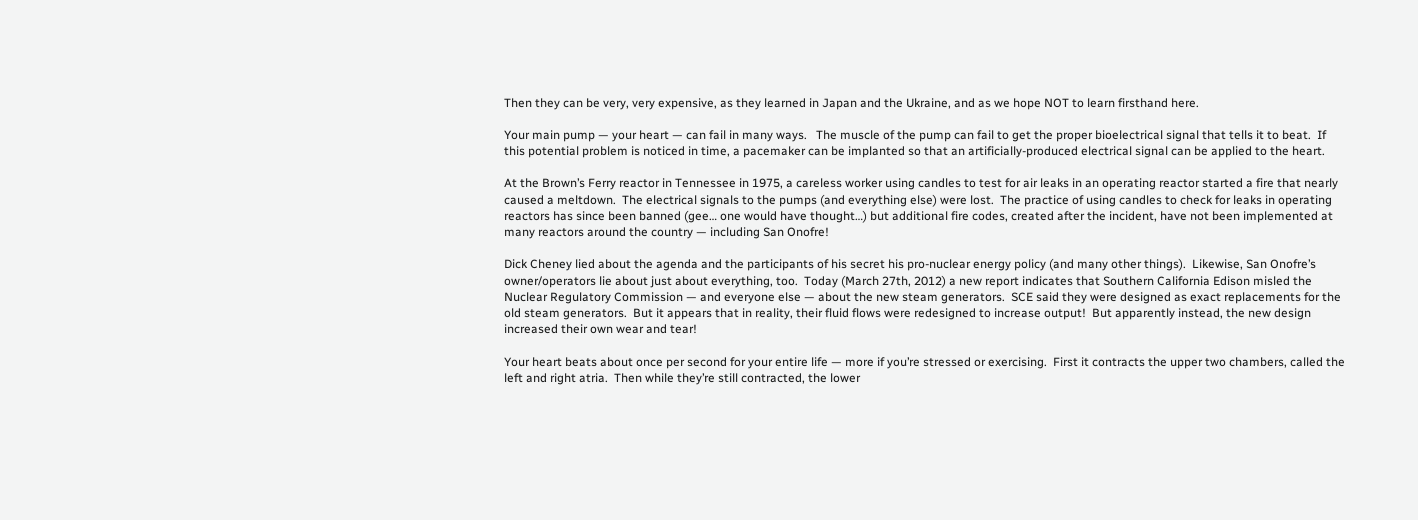Then they can be very, very expensive, as they learned in Japan and the Ukraine, and as we hope NOT to learn firsthand here.

Your main pump — your heart — can fail in many ways.   The muscle of the pump can fail to get the proper bioelectrical signal that tells it to beat.  If this potential problem is noticed in time, a pacemaker can be implanted so that an artificially-produced electrical signal can be applied to the heart.

At the Brown’s Ferry reactor in Tennessee in 1975, a careless worker using candles to test for air leaks in an operating reactor started a fire that nearly caused a meltdown.  The electrical signals to the pumps (and everything else) were lost.  The practice of using candles to check for leaks in operating reactors has since been banned (gee… one would have thought…) but additional fire codes, created after the incident, have not been implemented at many reactors around the country — including San Onofre!

Dick Cheney lied about the agenda and the participants of his secret his pro-nuclear energy policy (and many other things).  Likewise, San Onofre’s owner/operators lie about just about everything, too.  Today (March 27th, 2012) a new report indicates that Southern California Edison misled the Nuclear Regulatory Commission — and everyone else — about the new steam generators.  SCE said they were designed as exact replacements for the old steam generators.  But it appears that in reality, their fluid flows were redesigned to increase output!  But apparently instead, the new design increased their own wear and tear!

Your heart beats about once per second for your entire life — more if you’re stressed or exercising.  First it contracts the upper two chambers, called the left and right atria.  Then while they’re still contracted, the lower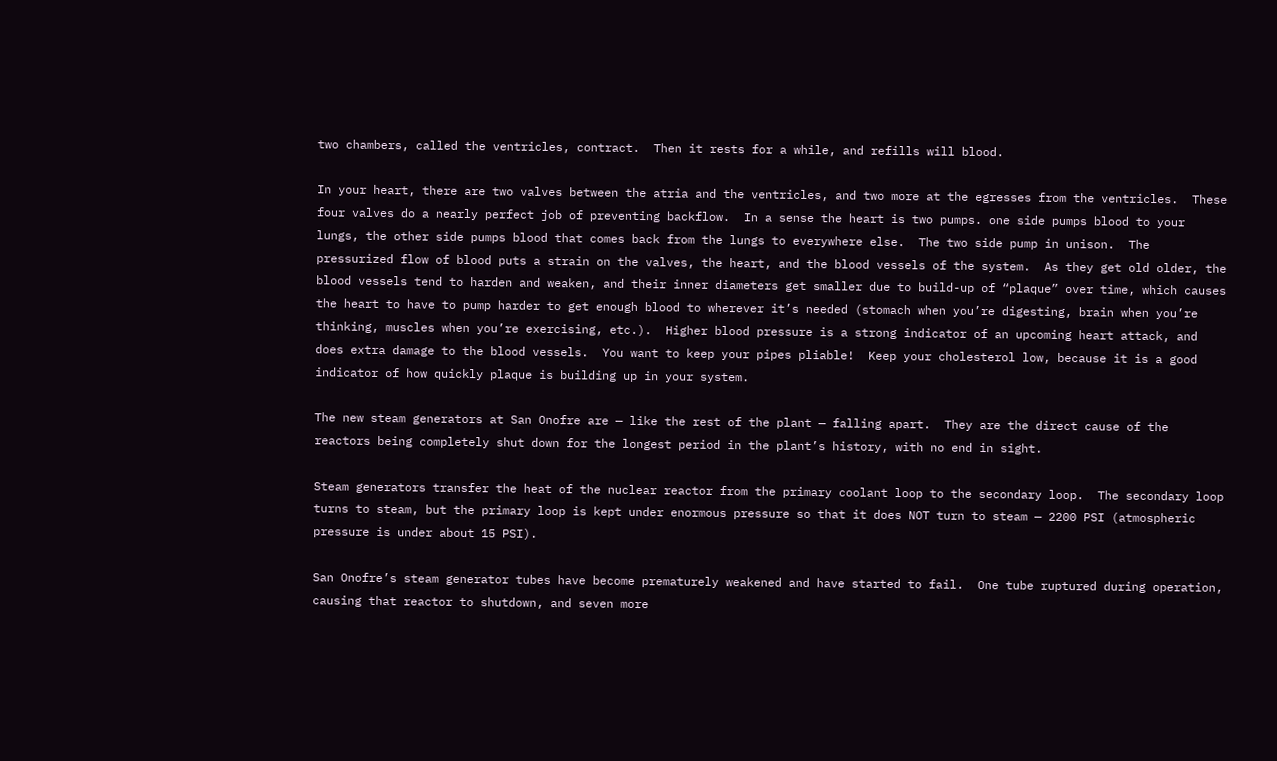two chambers, called the ventricles, contract.  Then it rests for a while, and refills will blood.

In your heart, there are two valves between the atria and the ventricles, and two more at the egresses from the ventricles.  These four valves do a nearly perfect job of preventing backflow.  In a sense the heart is two pumps. one side pumps blood to your lungs, the other side pumps blood that comes back from the lungs to everywhere else.  The two side pump in unison.  The pressurized flow of blood puts a strain on the valves, the heart, and the blood vessels of the system.  As they get old older, the blood vessels tend to harden and weaken, and their inner diameters get smaller due to build-up of “plaque” over time, which causes the heart to have to pump harder to get enough blood to wherever it’s needed (stomach when you’re digesting, brain when you’re thinking, muscles when you’re exercising, etc.).  Higher blood pressure is a strong indicator of an upcoming heart attack, and does extra damage to the blood vessels.  You want to keep your pipes pliable!  Keep your cholesterol low, because it is a good indicator of how quickly plaque is building up in your system.

The new steam generators at San Onofre are — like the rest of the plant — falling apart.  They are the direct cause of the reactors being completely shut down for the longest period in the plant’s history, with no end in sight.

Steam generators transfer the heat of the nuclear reactor from the primary coolant loop to the secondary loop.  The secondary loop turns to steam, but the primary loop is kept under enormous pressure so that it does NOT turn to steam — 2200 PSI (atmospheric pressure is under about 15 PSI).

San Onofre’s steam generator tubes have become prematurely weakened and have started to fail.  One tube ruptured during operation, causing that reactor to shutdown, and seven more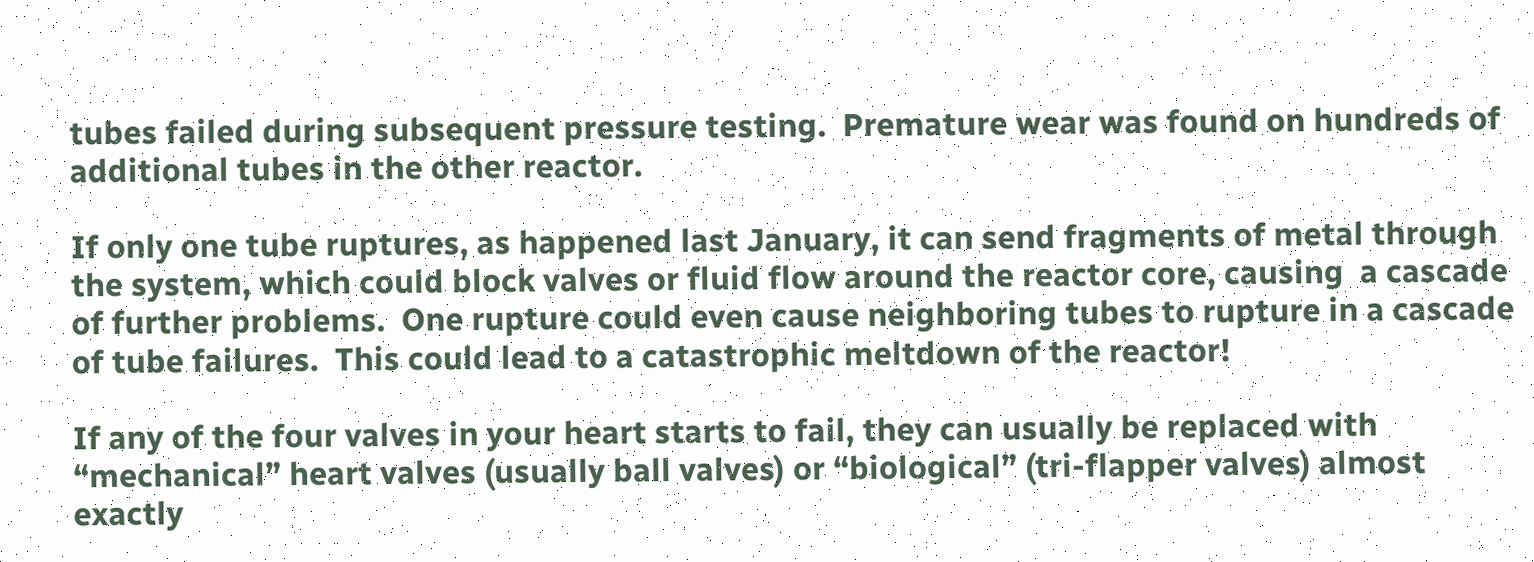tubes failed during subsequent pressure testing.  Premature wear was found on hundreds of additional tubes in the other reactor.

If only one tube ruptures, as happened last January, it can send fragments of metal through the system, which could block valves or fluid flow around the reactor core, causing  a cascade of further problems.  One rupture could even cause neighboring tubes to rupture in a cascade of tube failures.  This could lead to a catastrophic meltdown of the reactor!

If any of the four valves in your heart starts to fail, they can usually be replaced with “mechanical” heart valves (usually ball valves) or “biological” (tri-flapper valves) almost exactly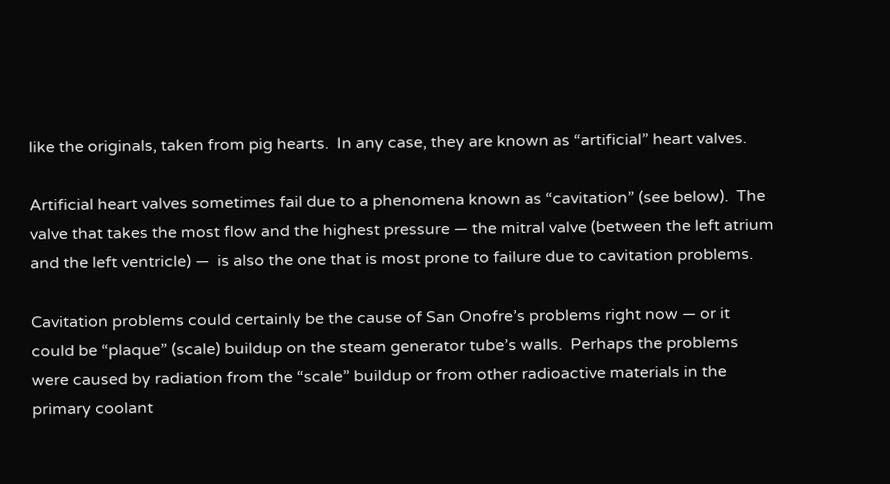like the originals, taken from pig hearts.  In any case, they are known as “artificial” heart valves.

Artificial heart valves sometimes fail due to a phenomena known as “cavitation” (see below).  The valve that takes the most flow and the highest pressure — the mitral valve (between the left atrium and the left ventricle) —  is also the one that is most prone to failure due to cavitation problems.

Cavitation problems could certainly be the cause of San Onofre’s problems right now — or it could be “plaque” (scale) buildup on the steam generator tube’s walls.  Perhaps the problems were caused by radiation from the “scale” buildup or from other radioactive materials in the primary coolant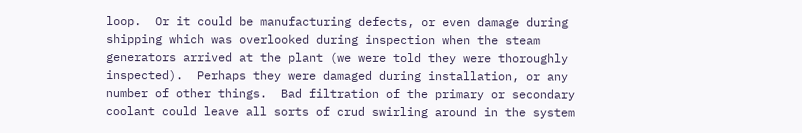loop.  Or it could be manufacturing defects, or even damage during shipping which was overlooked during inspection when the steam generators arrived at the plant (we were told they were thoroughly inspected).  Perhaps they were damaged during installation, or any number of other things.  Bad filtration of the primary or secondary coolant could leave all sorts of crud swirling around in the system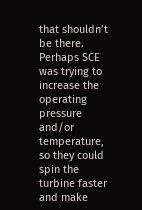that shouldn’t be there.  Perhaps SCE was trying to increase the operating pressure and/or temperature, so they could spin the turbine faster and make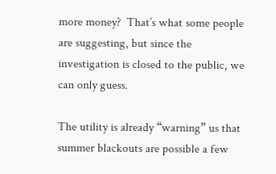more money?  That’s what some people are suggesting, but since the investigation is closed to the public, we can only guess.

The utility is already “warning” us that summer blackouts are possible a few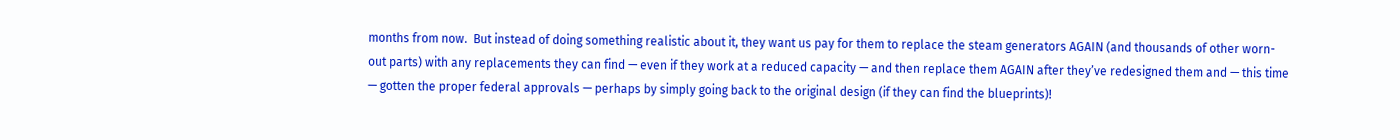months from now.  But instead of doing something realistic about it, they want us pay for them to replace the steam generators AGAIN (and thousands of other worn-out parts) with any replacements they can find — even if they work at a reduced capacity — and then replace them AGAIN after they’ve redesigned them and — this time — gotten the proper federal approvals — perhaps by simply going back to the original design (if they can find the blueprints)!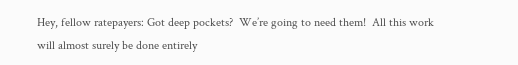Hey, fellow ratepayers: Got deep pockets?  We’re going to need them!  All this work will almost surely be done entirely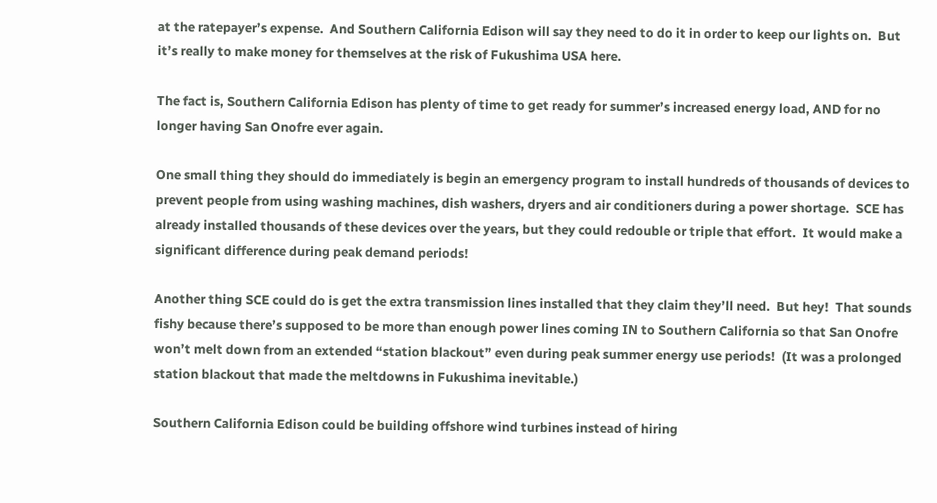at the ratepayer’s expense.  And Southern California Edison will say they need to do it in order to keep our lights on.  But it’s really to make money for themselves at the risk of Fukushima USA here.

The fact is, Southern California Edison has plenty of time to get ready for summer’s increased energy load, AND for no longer having San Onofre ever again.

One small thing they should do immediately is begin an emergency program to install hundreds of thousands of devices to prevent people from using washing machines, dish washers, dryers and air conditioners during a power shortage.  SCE has already installed thousands of these devices over the years, but they could redouble or triple that effort.  It would make a significant difference during peak demand periods!

Another thing SCE could do is get the extra transmission lines installed that they claim they’ll need.  But hey!  That sounds fishy because there’s supposed to be more than enough power lines coming IN to Southern California so that San Onofre won’t melt down from an extended “station blackout” even during peak summer energy use periods!  (It was a prolonged station blackout that made the meltdowns in Fukushima inevitable.)

Southern California Edison could be building offshore wind turbines instead of hiring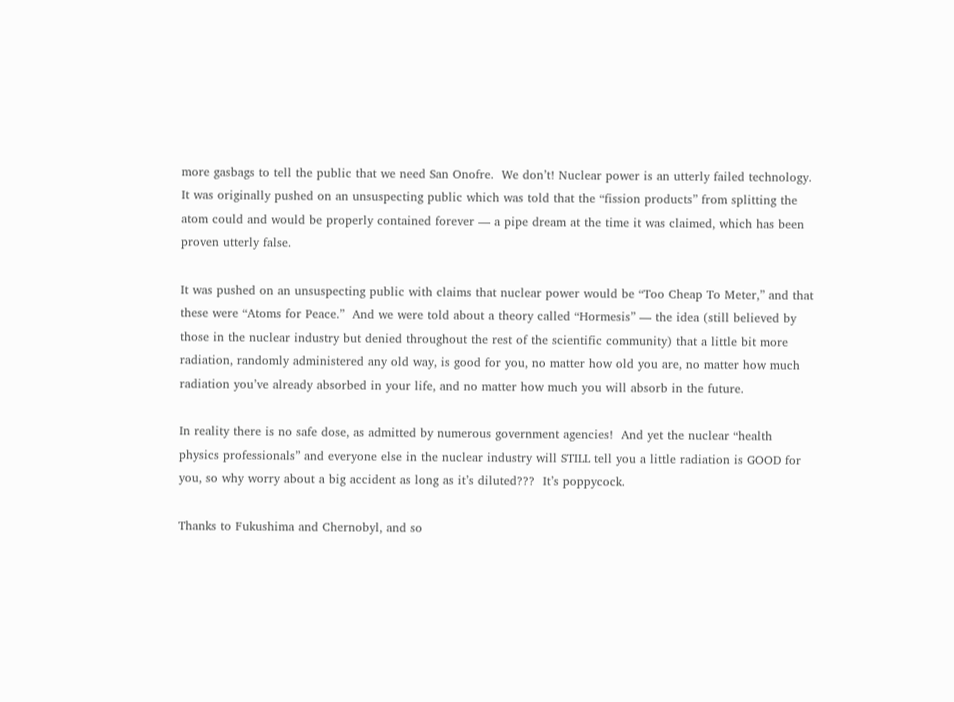more gasbags to tell the public that we need San Onofre.  We don’t! Nuclear power is an utterly failed technology.  It was originally pushed on an unsuspecting public which was told that the “fission products” from splitting the atom could and would be properly contained forever — a pipe dream at the time it was claimed, which has been proven utterly false.

It was pushed on an unsuspecting public with claims that nuclear power would be “Too Cheap To Meter,” and that these were “Atoms for Peace.”  And we were told about a theory called “Hormesis” — the idea (still believed by those in the nuclear industry but denied throughout the rest of the scientific community) that a little bit more radiation, randomly administered any old way, is good for you, no matter how old you are, no matter how much radiation you’ve already absorbed in your life, and no matter how much you will absorb in the future.

In reality there is no safe dose, as admitted by numerous government agencies!  And yet the nuclear “health physics professionals” and everyone else in the nuclear industry will STILL tell you a little radiation is GOOD for you, so why worry about a big accident as long as it’s diluted???  It’s poppycock.

Thanks to Fukushima and Chernobyl, and so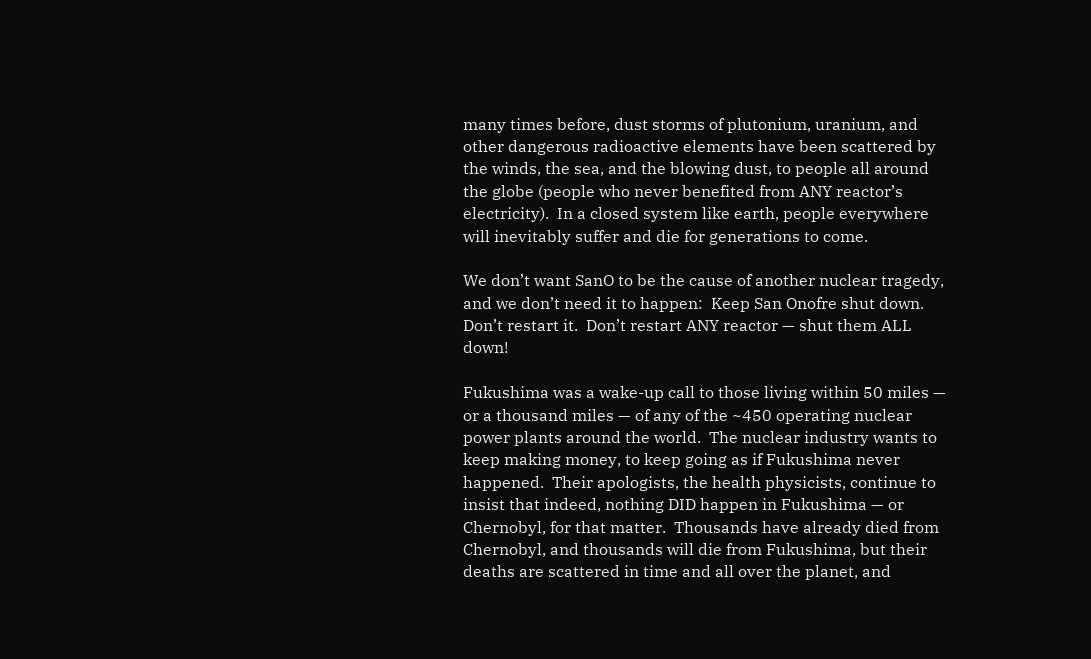many times before, dust storms of plutonium, uranium, and other dangerous radioactive elements have been scattered by the winds, the sea, and the blowing dust, to people all around the globe (people who never benefited from ANY reactor’s electricity).  In a closed system like earth, people everywhere will inevitably suffer and die for generations to come.

We don’t want SanO to be the cause of another nuclear tragedy, and we don’t need it to happen:  Keep San Onofre shut down.  Don’t restart it.  Don’t restart ANY reactor — shut them ALL down!

Fukushima was a wake-up call to those living within 50 miles — or a thousand miles — of any of the ~450 operating nuclear power plants around the world.  The nuclear industry wants to keep making money, to keep going as if Fukushima never happened.  Their apologists, the health physicists, continue to insist that indeed, nothing DID happen in Fukushima — or Chernobyl, for that matter.  Thousands have already died from Chernobyl, and thousands will die from Fukushima, but their deaths are scattered in time and all over the planet, and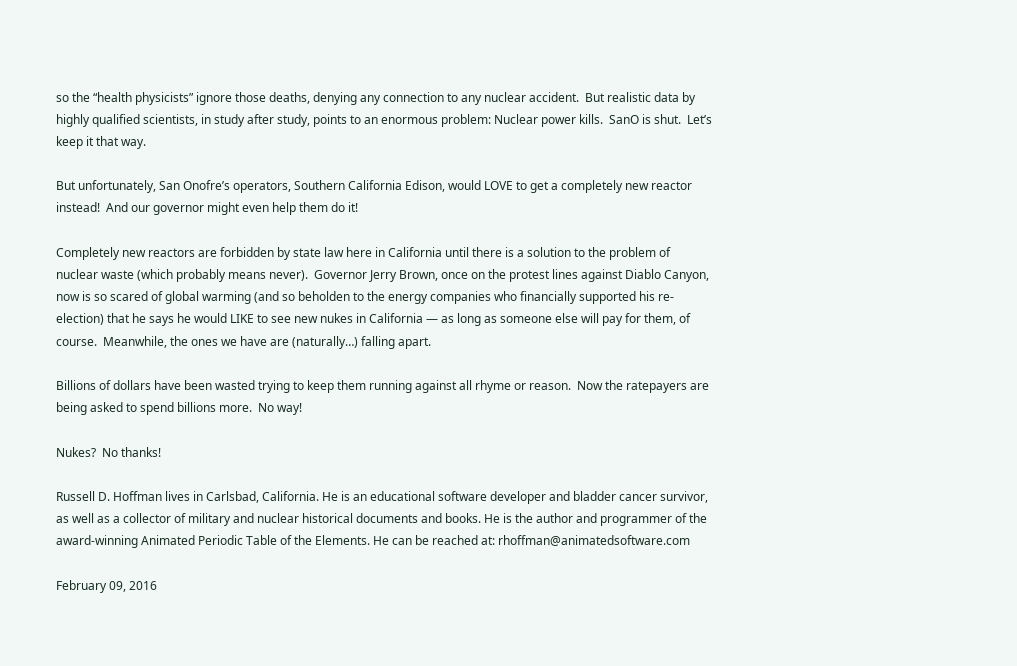so the “health physicists” ignore those deaths, denying any connection to any nuclear accident.  But realistic data by highly qualified scientists, in study after study, points to an enormous problem: Nuclear power kills.  SanO is shut.  Let’s keep it that way.

But unfortunately, San Onofre’s operators, Southern California Edison, would LOVE to get a completely new reactor instead!  And our governor might even help them do it!

Completely new reactors are forbidden by state law here in California until there is a solution to the problem of nuclear waste (which probably means never).  Governor Jerry Brown, once on the protest lines against Diablo Canyon, now is so scared of global warming (and so beholden to the energy companies who financially supported his re-election) that he says he would LIKE to see new nukes in California — as long as someone else will pay for them, of course.  Meanwhile, the ones we have are (naturally…) falling apart.

Billions of dollars have been wasted trying to keep them running against all rhyme or reason.  Now the ratepayers are being asked to spend billions more.  No way!

Nukes?  No thanks!

Russell D. Hoffman lives in Carlsbad, California. He is an educational software developer and bladder cancer survivor, as well as a collector of military and nuclear historical documents and books. He is the author and programmer of the award-winning Animated Periodic Table of the Elements. He can be reached at: rhoffman@animatedsoftware.com

February 09, 2016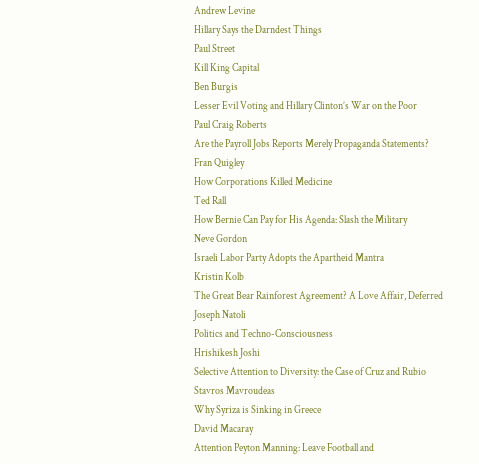Andrew Levine
Hillary Says the Darndest Things
Paul Street
Kill King Capital
Ben Burgis
Lesser Evil Voting and Hillary Clinton’s War on the Poor
Paul Craig Roberts
Are the Payroll Jobs Reports Merely Propaganda Statements?
Fran Quigley
How Corporations Killed Medicine
Ted Rall
How Bernie Can Pay for His Agenda: Slash the Military
Neve Gordon
Israeli Labor Party Adopts the Apartheid Mantra
Kristin Kolb
The Great Bear Rainforest Agreement? A Love Affair, Deferred
Joseph Natoli
Politics and Techno-Consciousness
Hrishikesh Joshi
Selective Attention to Diversity: the Case of Cruz and Rubio
Stavros Mavroudeas
Why Syriza is Sinking in Greece
David Macaray
Attention Peyton Manning: Leave Football and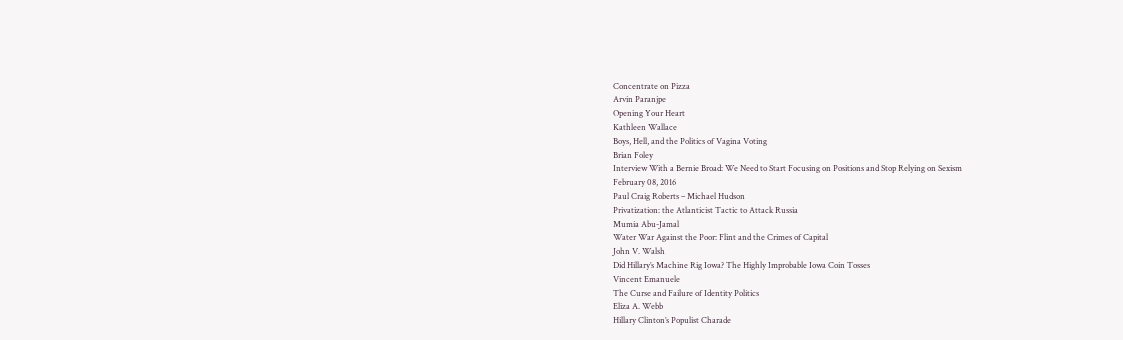Concentrate on Pizza
Arvin Paranjpe
Opening Your Heart
Kathleen Wallace
Boys, Hell, and the Politics of Vagina Voting
Brian Foley
Interview With a Bernie Broad: We Need to Start Focusing on Positions and Stop Relying on Sexism
February 08, 2016
Paul Craig Roberts – Michael Hudson
Privatization: the Atlanticist Tactic to Attack Russia
Mumia Abu-Jamal
Water War Against the Poor: Flint and the Crimes of Capital
John V. Walsh
Did Hillary’s Machine Rig Iowa? The Highly Improbable Iowa Coin Tosses
Vincent Emanuele
The Curse and Failure of Identity Politics
Eliza A. Webb
Hillary Clinton’s Populist Charade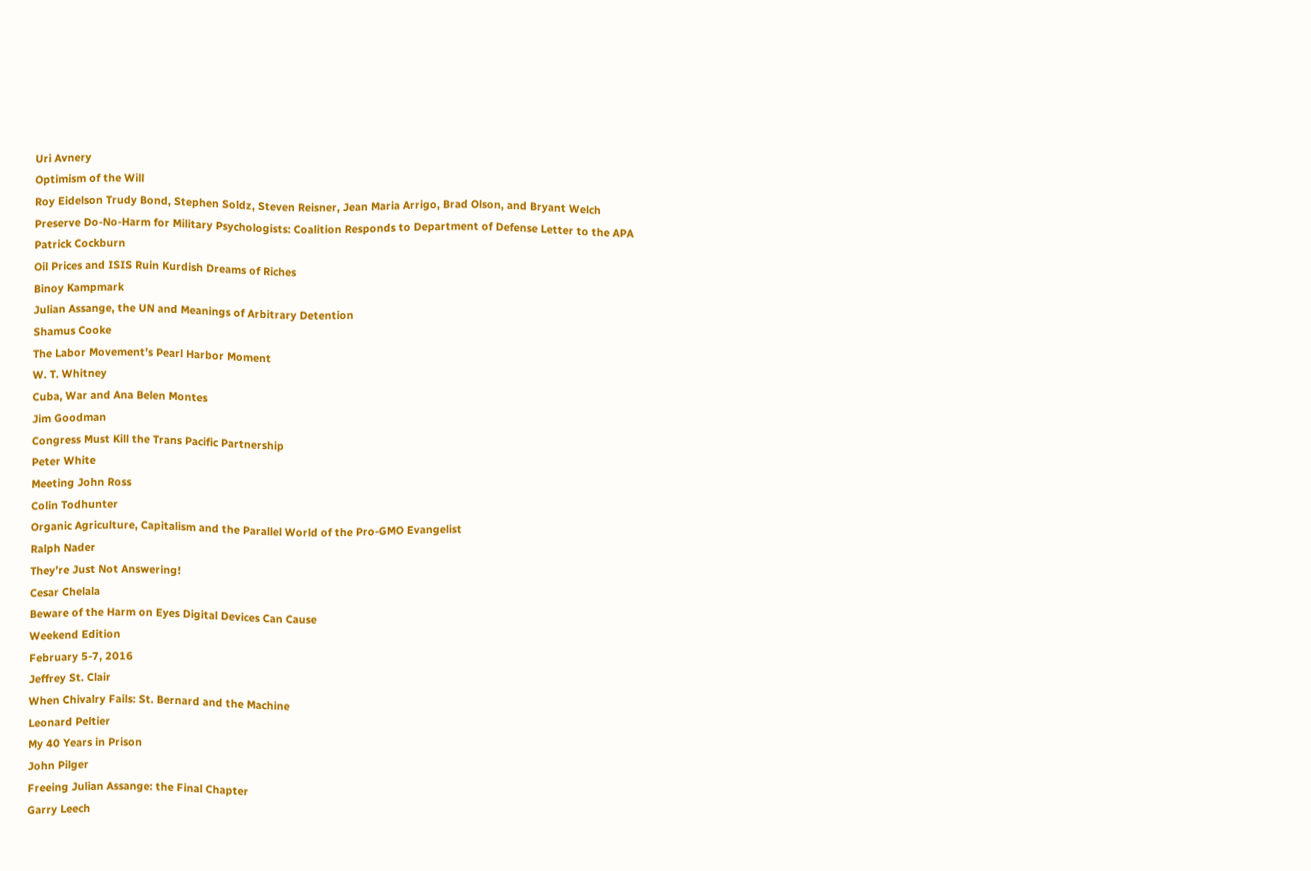Uri Avnery
Optimism of the Will
Roy Eidelson Trudy Bond, Stephen Soldz, Steven Reisner, Jean Maria Arrigo, Brad Olson, and Bryant Welch
Preserve Do-No-Harm for Military Psychologists: Coalition Responds to Department of Defense Letter to the APA
Patrick Cockburn
Oil Prices and ISIS Ruin Kurdish Dreams of Riches
Binoy Kampmark
Julian Assange, the UN and Meanings of Arbitrary Detention
Shamus Cooke
The Labor Movement’s Pearl Harbor Moment
W. T. Whitney
Cuba, War and Ana Belen Montes
Jim Goodman
Congress Must Kill the Trans Pacific Partnership
Peter White
Meeting John Ross
Colin Todhunter
Organic Agriculture, Capitalism and the Parallel World of the Pro-GMO Evangelist
Ralph Nader
They’re Just Not Answering!
Cesar Chelala
Beware of the Harm on Eyes Digital Devices Can Cause
Weekend Edition
February 5-7, 2016
Jeffrey St. Clair
When Chivalry Fails: St. Bernard and the Machine
Leonard Peltier
My 40 Years in Prison
John Pilger
Freeing Julian Assange: the Final Chapter
Garry Leech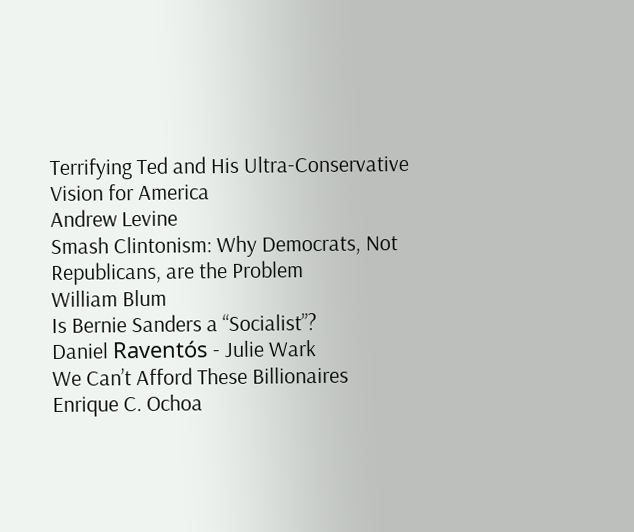Terrifying Ted and His Ultra-Conservative Vision for America
Andrew Levine
Smash Clintonism: Why Democrats, Not Republicans, are the Problem
William Blum
Is Bernie Sanders a “Socialist”?
Daniel Raventós - Julie Wark
We Can’t Afford These Billionaires
Enrique C. Ochoa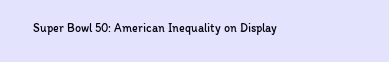Super Bowl 50: American Inequality on Display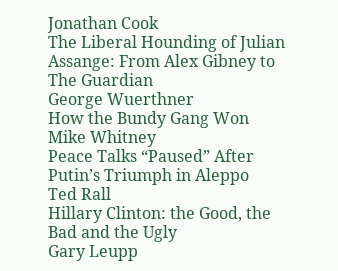Jonathan Cook
The Liberal Hounding of Julian Assange: From Alex Gibney to The Guardian
George Wuerthner
How the Bundy Gang Won
Mike Whitney
Peace Talks “Paused” After Putin’s Triumph in Aleppo
Ted Rall
Hillary Clinton: the Good, the Bad and the Ugly
Gary Leupp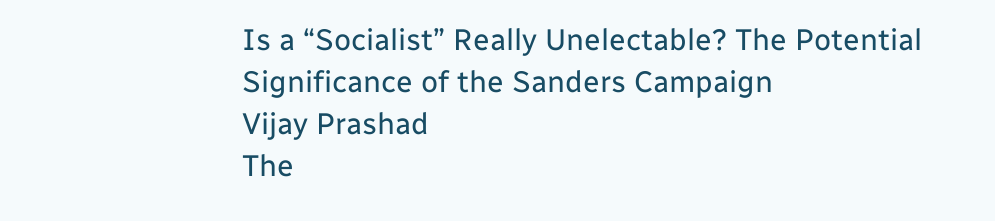Is a “Socialist” Really Unelectable? The Potential Significance of the Sanders Campaign
Vijay Prashad
The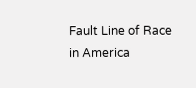Fault Line of Race in America